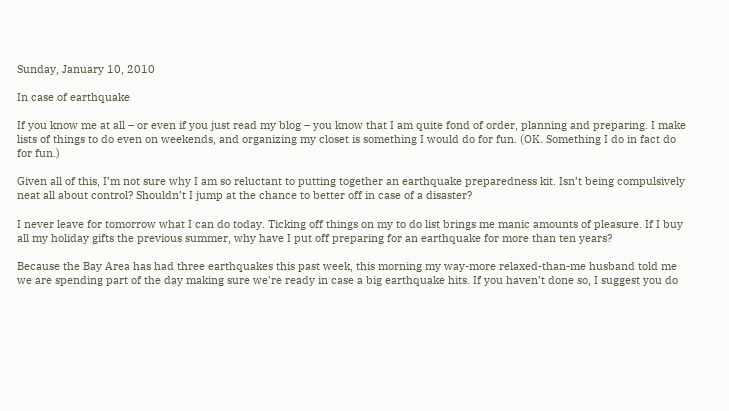Sunday, January 10, 2010

In case of earthquake

If you know me at all – or even if you just read my blog – you know that I am quite fond of order, planning and preparing. I make lists of things to do even on weekends, and organizing my closet is something I would do for fun. (OK. Something I do in fact do for fun.)

Given all of this, I’m not sure why I am so reluctant to putting together an earthquake preparedness kit. Isn’t being compulsively neat all about control? Shouldn’t I jump at the chance to better off in case of a disaster?

I never leave for tomorrow what I can do today. Ticking off things on my to do list brings me manic amounts of pleasure. If I buy all my holiday gifts the previous summer, why have I put off preparing for an earthquake for more than ten years?

Because the Bay Area has had three earthquakes this past week, this morning my way-more relaxed-than-me husband told me we are spending part of the day making sure we’re ready in case a big earthquake hits. If you haven’t done so, I suggest you do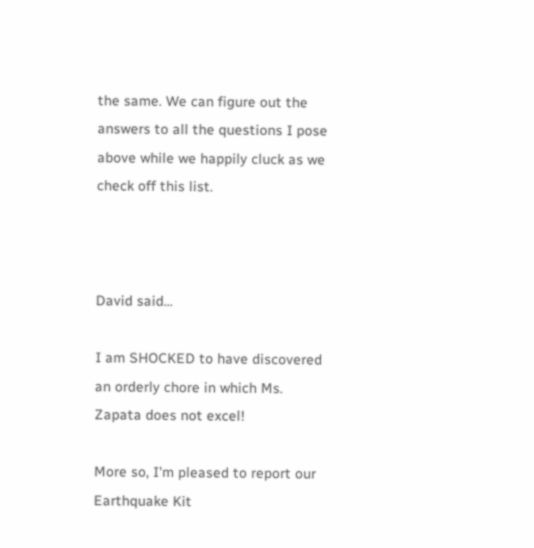the same. We can figure out the answers to all the questions I pose above while we happily cluck as we check off this list.



David said...

I am SHOCKED to have discovered an orderly chore in which Ms. Zapata does not excel!

More so, I'm pleased to report our Earthquake Kit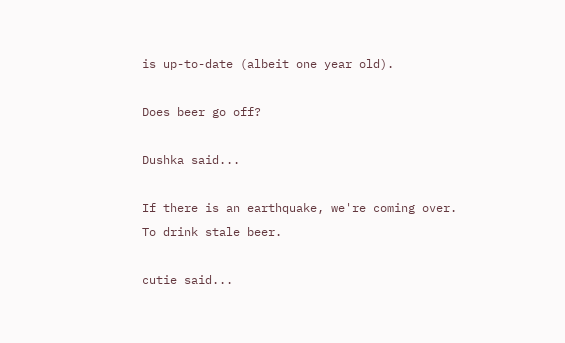is up-to-date (albeit one year old).

Does beer go off?

Dushka said...

If there is an earthquake, we're coming over.
To drink stale beer.

cutie said...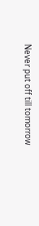Never put off till tomorrow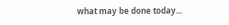what may be done today...